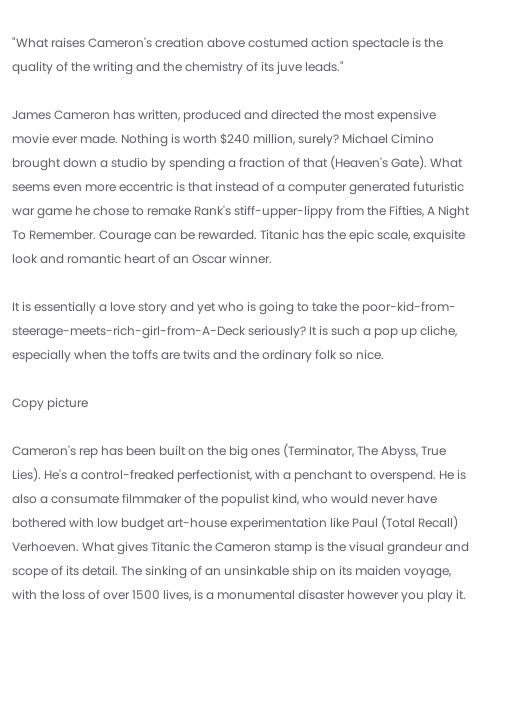"What raises Cameron's creation above costumed action spectacle is the quality of the writing and the chemistry of its juve leads."

James Cameron has written, produced and directed the most expensive movie ever made. Nothing is worth $240 million, surely? Michael Cimino brought down a studio by spending a fraction of that (Heaven's Gate). What seems even more eccentric is that instead of a computer generated futuristic war game he chose to remake Rank's stiff-upper-lippy from the Fifties, A Night To Remember. Courage can be rewarded. Titanic has the epic scale, exquisite look and romantic heart of an Oscar winner.

It is essentially a love story and yet who is going to take the poor-kid-from-steerage-meets-rich-girl-from-A-Deck seriously? It is such a pop up cliche, especially when the toffs are twits and the ordinary folk so nice.

Copy picture

Cameron's rep has been built on the big ones (Terminator, The Abyss, True Lies). He's a control-freaked perfectionist, with a penchant to overspend. He is also a consumate filmmaker of the populist kind, who would never have bothered with low budget art-house experimentation like Paul (Total Recall) Verhoeven. What gives Titanic the Cameron stamp is the visual grandeur and scope of its detail. The sinking of an unsinkable ship on its maiden voyage, with the loss of over 1500 lives, is a monumental disaster however you play it.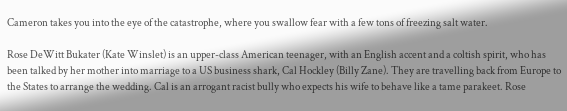Cameron takes you into the eye of the catastrophe, where you swallow fear with a few tons of freezing salt water.

Rose DeWitt Bukater (Kate Winslet) is an upper-class American teenager, with an English accent and a coltish spirit, who has been talked by her mother into marriage to a US business shark, Cal Hockley (Billy Zane). They are travelling back from Europe to the States to arrange the wedding. Cal is an arrogant racist bully who expects his wife to behave like a tame parakeet. Rose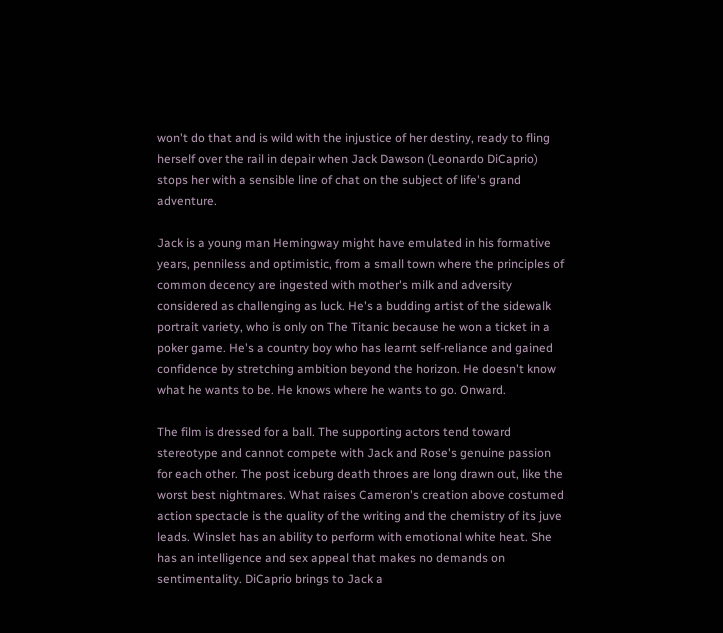won't do that and is wild with the injustice of her destiny, ready to fling herself over the rail in depair when Jack Dawson (Leonardo DiCaprio) stops her with a sensible line of chat on the subject of life's grand adventure.

Jack is a young man Hemingway might have emulated in his formative years, penniless and optimistic, from a small town where the principles of common decency are ingested with mother's milk and adversity considered as challenging as luck. He's a budding artist of the sidewalk portrait variety, who is only on The Titanic because he won a ticket in a poker game. He's a country boy who has learnt self-reliance and gained confidence by stretching ambition beyond the horizon. He doesn't know what he wants to be. He knows where he wants to go. Onward.

The film is dressed for a ball. The supporting actors tend toward stereotype and cannot compete with Jack and Rose's genuine passion for each other. The post iceburg death throes are long drawn out, like the worst best nightmares. What raises Cameron's creation above costumed action spectacle is the quality of the writing and the chemistry of its juve leads. Winslet has an ability to perform with emotional white heat. She has an intelligence and sex appeal that makes no demands on sentimentality. DiCaprio brings to Jack a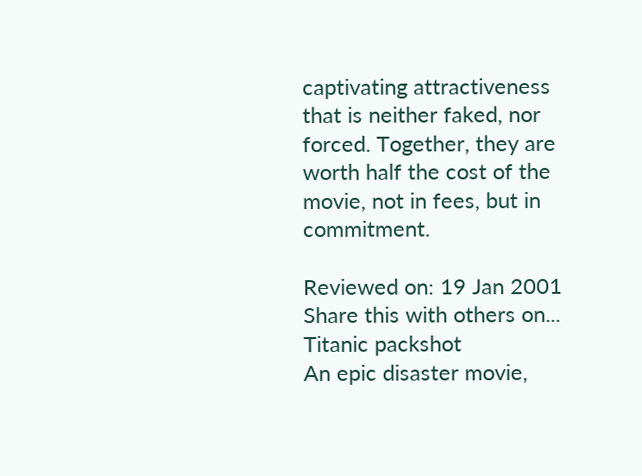captivating attractiveness that is neither faked, nor forced. Together, they are worth half the cost of the movie, not in fees, but in commitment.

Reviewed on: 19 Jan 2001
Share this with others on...
Titanic packshot
An epic disaster movie,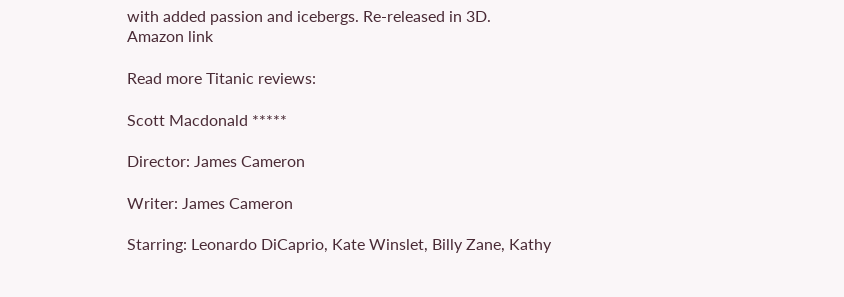with added passion and icebergs. Re-released in 3D.
Amazon link

Read more Titanic reviews:

Scott Macdonald *****

Director: James Cameron

Writer: James Cameron

Starring: Leonardo DiCaprio, Kate Winslet, Billy Zane, Kathy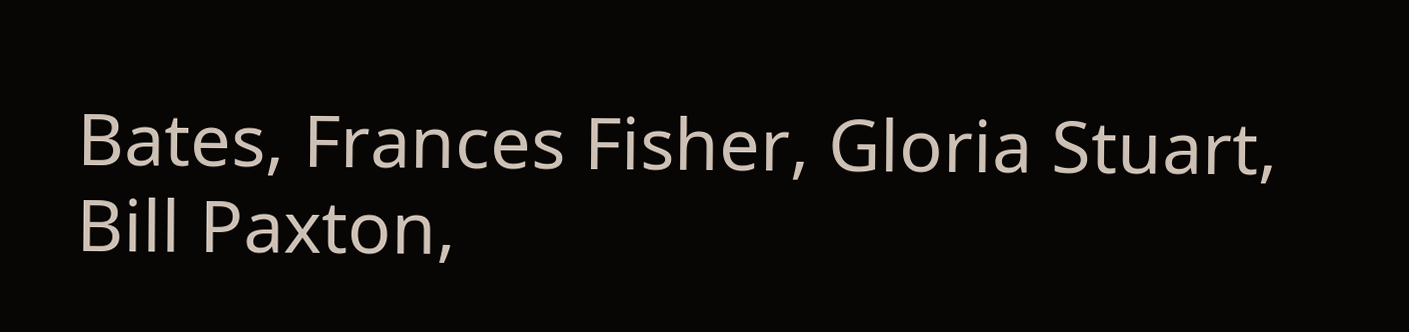Bates, Frances Fisher, Gloria Stuart, Bill Paxton,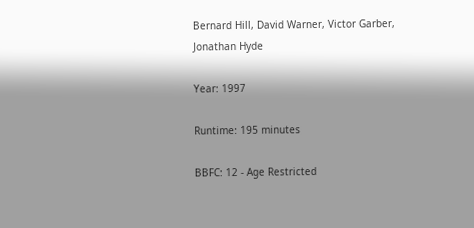Bernard Hill, David Warner, Victor Garber, Jonathan Hyde

Year: 1997

Runtime: 195 minutes

BBFC: 12 - Age Restricted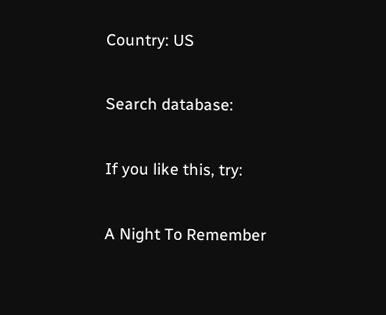Country: US

Search database:

If you like this, try:

A Night To Remember